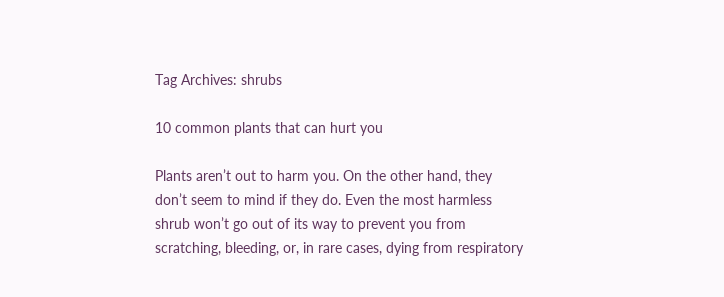Tag Archives: shrubs

10 common plants that can hurt you

Plants aren’t out to harm you. On the other hand, they don’t seem to mind if they do. Even the most harmless shrub won’t go out of its way to prevent you from scratching, bleeding, or, in rare cases, dying from respiratory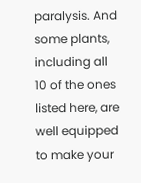paralysis. And some plants, including all 10 of the ones listed here, are well equipped to make your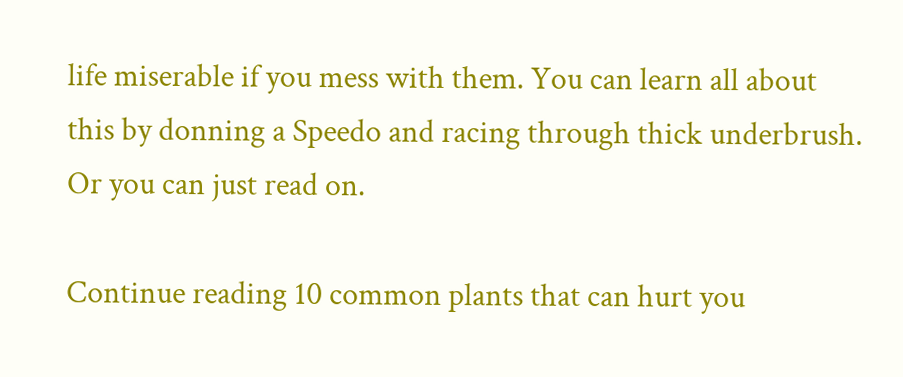life miserable if you mess with them. You can learn all about this by donning a Speedo and racing through thick underbrush. Or you can just read on.

Continue reading 10 common plants that can hurt you